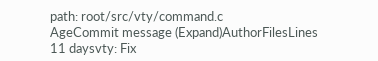path: root/src/vty/command.c
AgeCommit message (Expand)AuthorFilesLines
11 daysvty: Fix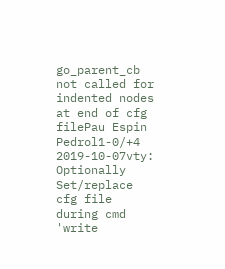go_parent_cb not called for indented nodes at end of cfg filePau Espin Pedrol1-0/+4
2019-10-07vty: Optionally Set/replace cfg file during cmd 'write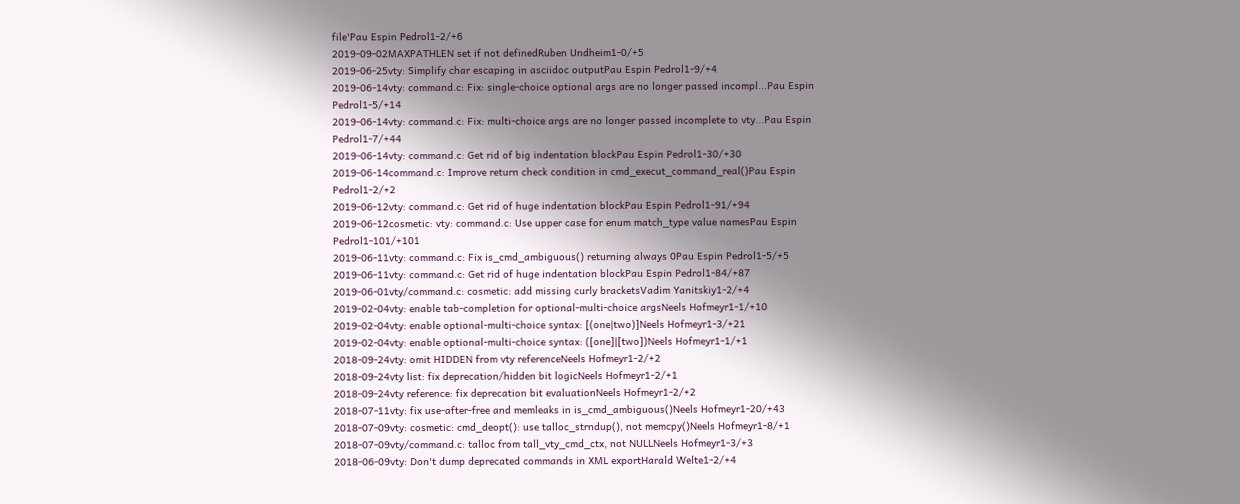file'Pau Espin Pedrol1-2/+6
2019-09-02MAXPATHLEN set if not definedRuben Undheim1-0/+5
2019-06-25vty: Simplify char escaping in asciidoc outputPau Espin Pedrol1-9/+4
2019-06-14vty: command.c: Fix: single-choice optional args are no longer passed incompl...Pau Espin Pedrol1-5/+14
2019-06-14vty: command.c: Fix: multi-choice args are no longer passed incomplete to vty...Pau Espin Pedrol1-7/+44
2019-06-14vty: command.c: Get rid of big indentation blockPau Espin Pedrol1-30/+30
2019-06-14command.c: Improve return check condition in cmd_execut_command_real()Pau Espin Pedrol1-2/+2
2019-06-12vty: command.c: Get rid of huge indentation blockPau Espin Pedrol1-91/+94
2019-06-12cosmetic: vty: command.c: Use upper case for enum match_type value namesPau Espin Pedrol1-101/+101
2019-06-11vty: command.c: Fix is_cmd_ambiguous() returning always 0Pau Espin Pedrol1-5/+5
2019-06-11vty: command.c: Get rid of huge indentation blockPau Espin Pedrol1-84/+87
2019-06-01vty/command.c: cosmetic: add missing curly bracketsVadim Yanitskiy1-2/+4
2019-02-04vty: enable tab-completion for optional-multi-choice argsNeels Hofmeyr1-1/+10
2019-02-04vty: enable optional-multi-choice syntax: [(one|two)]Neels Hofmeyr1-3/+21
2019-02-04vty: enable optional-multi-choice syntax: ([one]|[two])Neels Hofmeyr1-1/+1
2018-09-24vty: omit HIDDEN from vty referenceNeels Hofmeyr1-2/+2
2018-09-24vty list: fix deprecation/hidden bit logicNeels Hofmeyr1-2/+1
2018-09-24vty reference: fix deprecation bit evaluationNeels Hofmeyr1-2/+2
2018-07-11vty: fix use-after-free and memleaks in is_cmd_ambiguous()Neels Hofmeyr1-20/+43
2018-07-09vty: cosmetic: cmd_deopt(): use talloc_strndup(), not memcpy()Neels Hofmeyr1-8/+1
2018-07-09vty/command.c: talloc from tall_vty_cmd_ctx, not NULLNeels Hofmeyr1-3/+3
2018-06-09vty: Don't dump deprecated commands in XML exportHarald Welte1-2/+4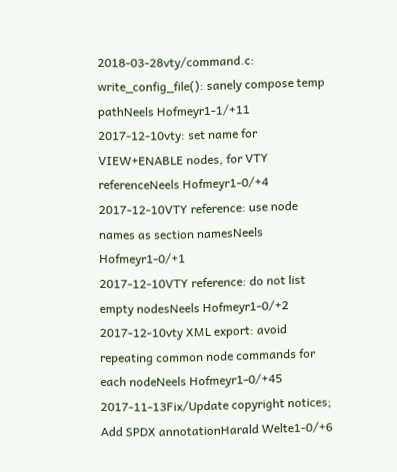2018-03-28vty/command.c: write_config_file(): sanely compose temp pathNeels Hofmeyr1-1/+11
2017-12-10vty: set name for VIEW+ENABLE nodes, for VTY referenceNeels Hofmeyr1-0/+4
2017-12-10VTY reference: use node names as section namesNeels Hofmeyr1-0/+1
2017-12-10VTY reference: do not list empty nodesNeels Hofmeyr1-0/+2
2017-12-10vty XML export: avoid repeating common node commands for each nodeNeels Hofmeyr1-0/+45
2017-11-13Fix/Update copyright notices; Add SPDX annotationHarald Welte1-0/+6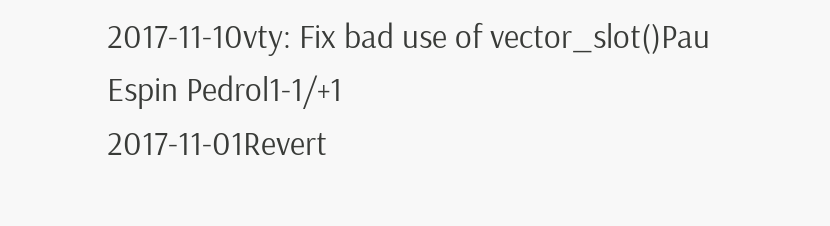2017-11-10vty: Fix bad use of vector_slot()Pau Espin Pedrol1-1/+1
2017-11-01Revert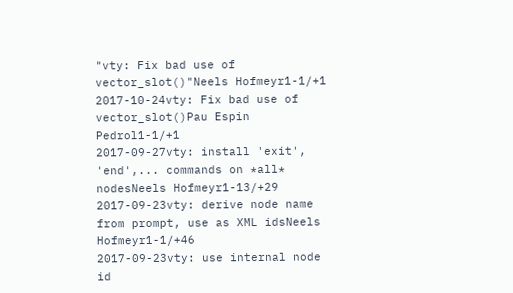"vty: Fix bad use of vector_slot()"Neels Hofmeyr1-1/+1
2017-10-24vty: Fix bad use of vector_slot()Pau Espin Pedrol1-1/+1
2017-09-27vty: install 'exit', 'end',... commands on *all* nodesNeels Hofmeyr1-13/+29
2017-09-23vty: derive node name from prompt, use as XML idsNeels Hofmeyr1-1/+46
2017-09-23vty: use internal node id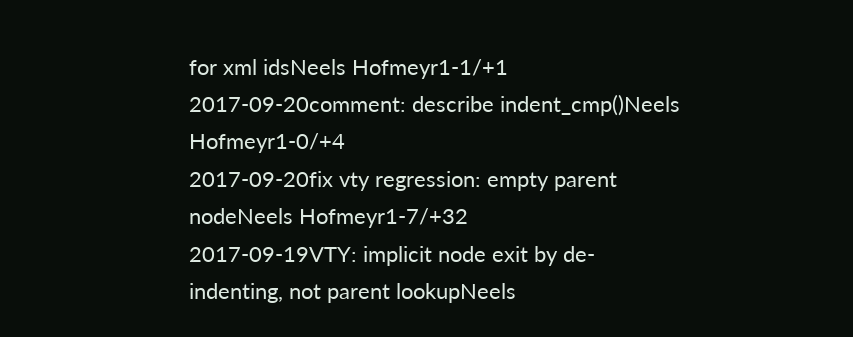for xml idsNeels Hofmeyr1-1/+1
2017-09-20comment: describe indent_cmp()Neels Hofmeyr1-0/+4
2017-09-20fix vty regression: empty parent nodeNeels Hofmeyr1-7/+32
2017-09-19VTY: implicit node exit by de-indenting, not parent lookupNeels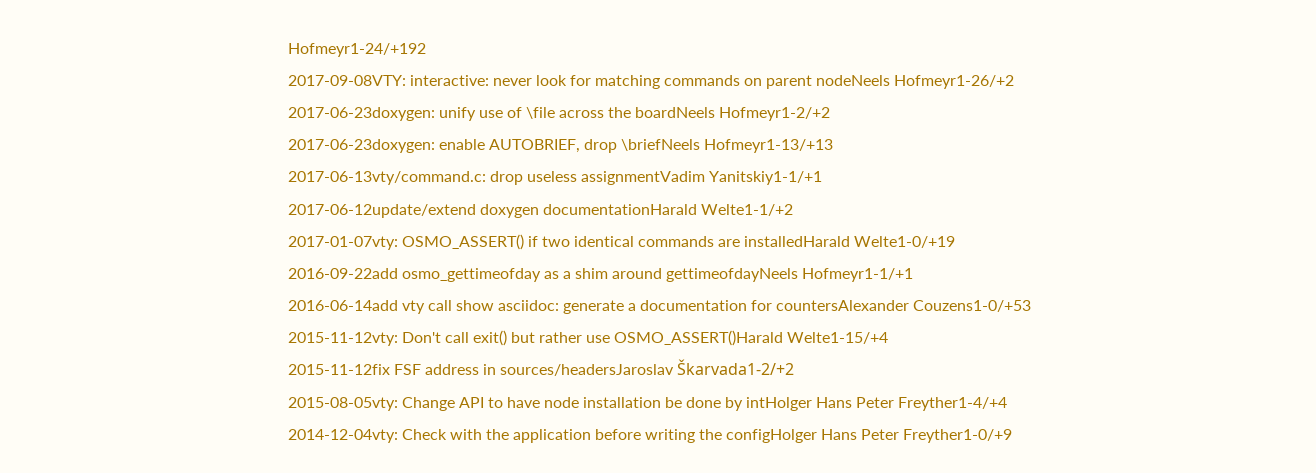Hofmeyr1-24/+192
2017-09-08VTY: interactive: never look for matching commands on parent nodeNeels Hofmeyr1-26/+2
2017-06-23doxygen: unify use of \file across the boardNeels Hofmeyr1-2/+2
2017-06-23doxygen: enable AUTOBRIEF, drop \briefNeels Hofmeyr1-13/+13
2017-06-13vty/command.c: drop useless assignmentVadim Yanitskiy1-1/+1
2017-06-12update/extend doxygen documentationHarald Welte1-1/+2
2017-01-07vty: OSMO_ASSERT() if two identical commands are installedHarald Welte1-0/+19
2016-09-22add osmo_gettimeofday as a shim around gettimeofdayNeels Hofmeyr1-1/+1
2016-06-14add vty call show asciidoc: generate a documentation for countersAlexander Couzens1-0/+53
2015-11-12vty: Don't call exit() but rather use OSMO_ASSERT()Harald Welte1-15/+4
2015-11-12fix FSF address in sources/headersJaroslav Škarvada1-2/+2
2015-08-05vty: Change API to have node installation be done by intHolger Hans Peter Freyther1-4/+4
2014-12-04vty: Check with the application before writing the configHolger Hans Peter Freyther1-0/+9